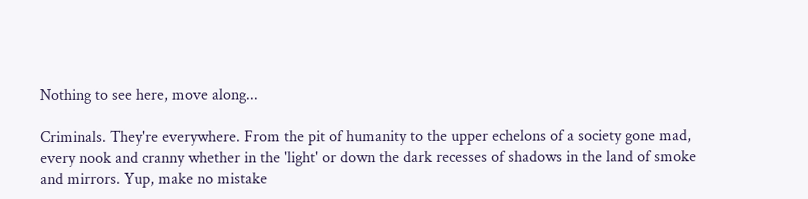Nothing to see here, move along...

Criminals. They're everywhere. From the pit of humanity to the upper echelons of a society gone mad, every nook and cranny whether in the 'light' or down the dark recesses of shadows in the land of smoke and mirrors. Yup, make no mistake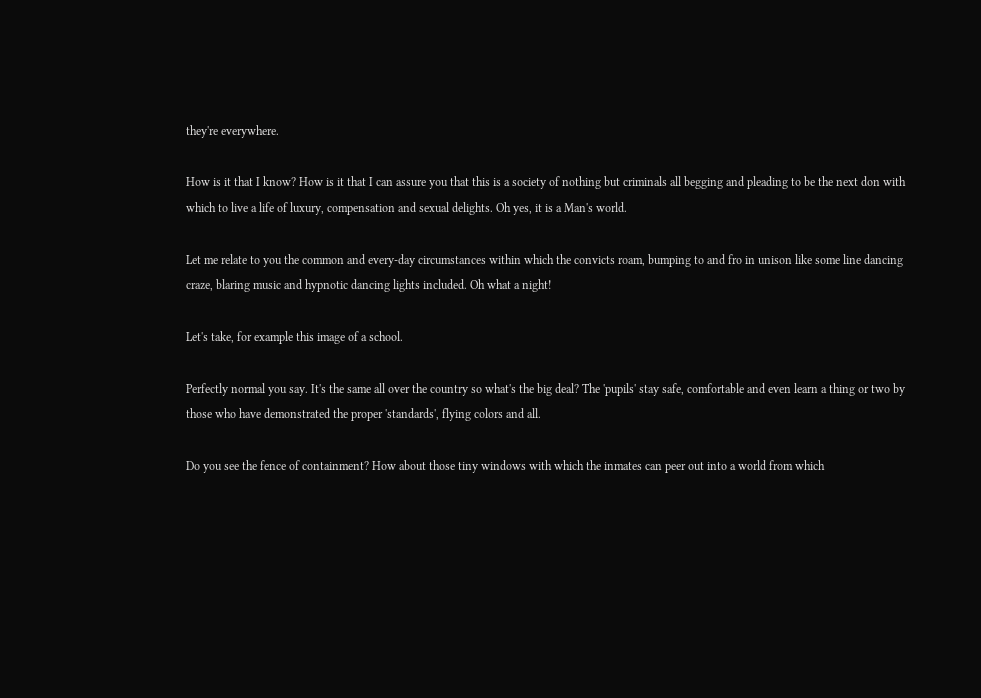they're everywhere.

How is it that I know? How is it that I can assure you that this is a society of nothing but criminals all begging and pleading to be the next don with which to live a life of luxury, compensation and sexual delights. Oh yes, it is a Man's world.

Let me relate to you the common and every-day circumstances within which the convicts roam, bumping to and fro in unison like some line dancing craze, blaring music and hypnotic dancing lights included. Oh what a night!

Let's take, for example this image of a school.

Perfectly normal you say. It's the same all over the country so what's the big deal? The 'pupils' stay safe, comfortable and even learn a thing or two by those who have demonstrated the proper 'standards', flying colors and all.

Do you see the fence of containment? How about those tiny windows with which the inmates can peer out into a world from which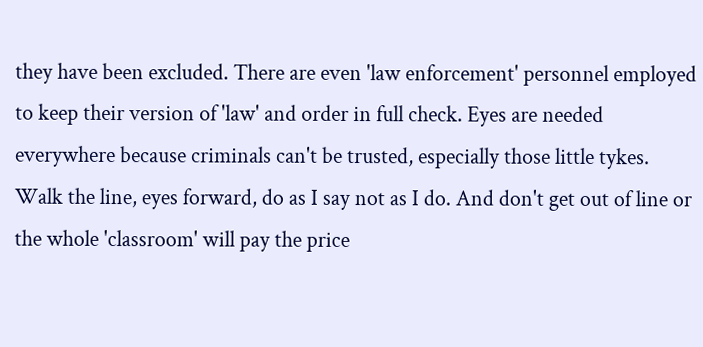they have been excluded. There are even 'law enforcement' personnel employed to keep their version of 'law' and order in full check. Eyes are needed everywhere because criminals can't be trusted, especially those little tykes. Walk the line, eyes forward, do as I say not as I do. And don't get out of line or the whole 'classroom' will pay the price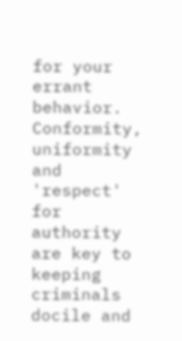for your errant behavior. Conformity, uniformity and 'respect' for authority are key to keeping criminals docile and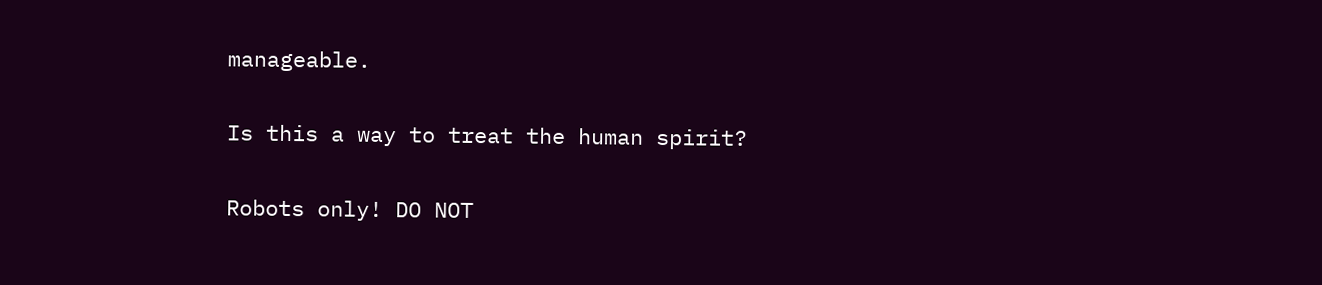manageable.

Is this a way to treat the human spirit?

Robots only! DO NOT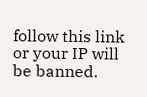follow this link or your IP will be banned.